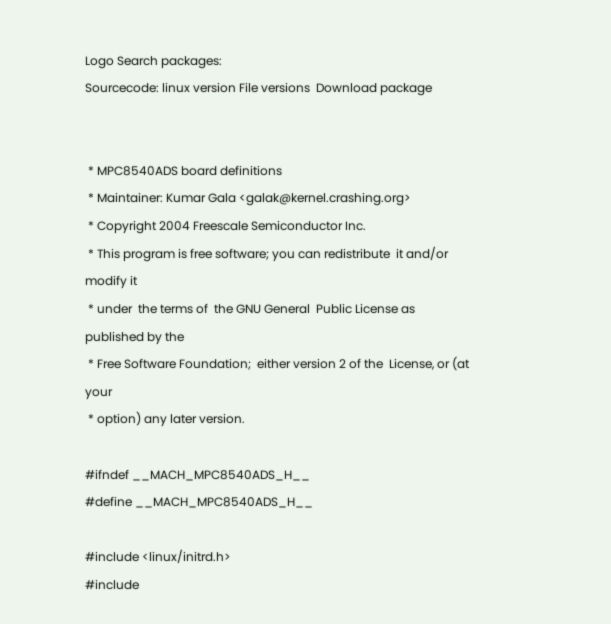Logo Search packages:
Sourcecode: linux version File versions  Download package


 * MPC8540ADS board definitions
 * Maintainer: Kumar Gala <galak@kernel.crashing.org>
 * Copyright 2004 Freescale Semiconductor Inc.
 * This program is free software; you can redistribute  it and/or modify it
 * under  the terms of  the GNU General  Public License as published by the
 * Free Software Foundation;  either version 2 of the  License, or (at your
 * option) any later version.

#ifndef __MACH_MPC8540ADS_H__
#define __MACH_MPC8540ADS_H__

#include <linux/initrd.h>
#include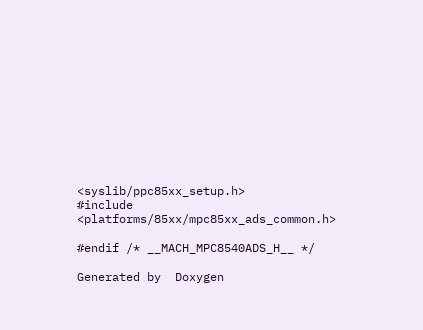<syslib/ppc85xx_setup.h>
#include <platforms/85xx/mpc85xx_ads_common.h>

#endif /* __MACH_MPC8540ADS_H__ */

Generated by  Doxygen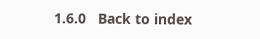1.6.0   Back to index